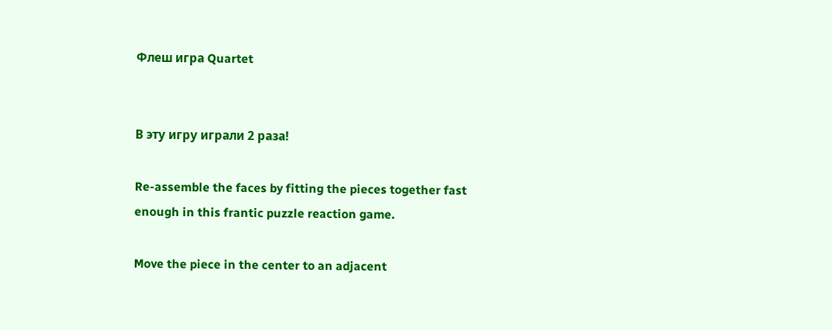Флеш игра Quartet


В эту игру играли 2 раза!

Re-assemble the faces by fitting the pieces together fast enough in this frantic puzzle reaction game.

Move the piece in the center to an adjacent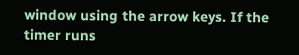window using the arrow keys. If the timer runs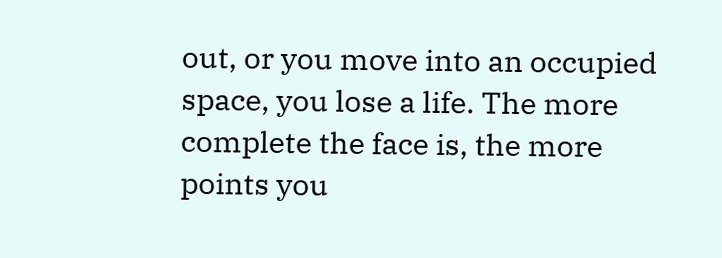out, or you move into an occupied space, you lose a life. The more complete the face is, the more points you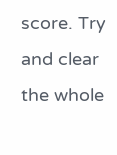score. Try and clear the whole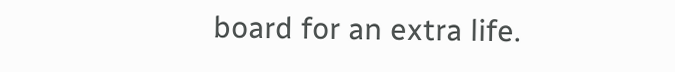board for an extra life.